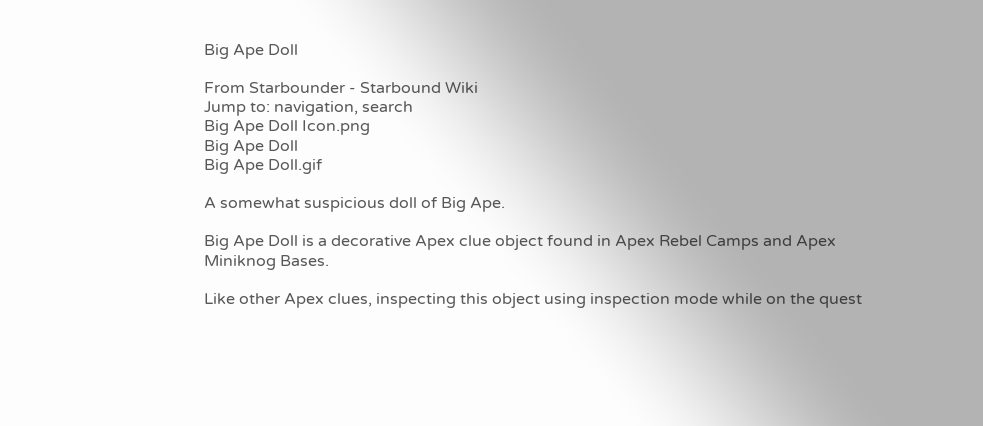Big Ape Doll

From Starbounder - Starbound Wiki
Jump to: navigation, search
Big Ape Doll Icon.png
Big Ape Doll
Big Ape Doll.gif

A somewhat suspicious doll of Big Ape.

Big Ape Doll is a decorative Apex clue object found in Apex Rebel Camps and Apex Miniknog Bases.

Like other Apex clues, inspecting this object using inspection mode while on the quest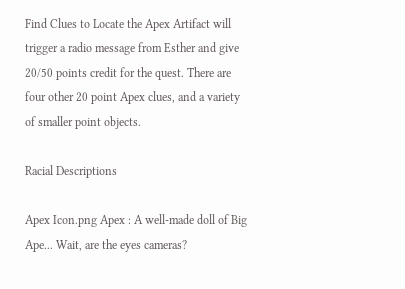Find Clues to Locate the Apex Artifact will trigger a radio message from Esther and give 20/50 points credit for the quest. There are four other 20 point Apex clues, and a variety of smaller point objects.

Racial Descriptions

Apex Icon.png Apex : A well-made doll of Big Ape... Wait, are the eyes cameras?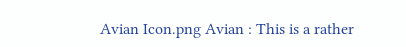Avian Icon.png Avian : This is a rather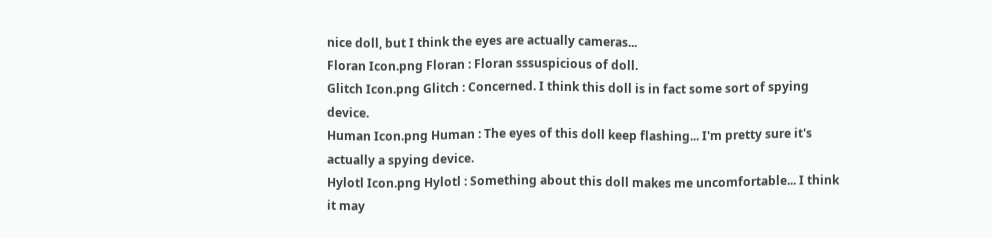nice doll, but I think the eyes are actually cameras...
Floran Icon.png Floran : Floran sssuspicious of doll.
Glitch Icon.png Glitch : Concerned. I think this doll is in fact some sort of spying device.
Human Icon.png Human : The eyes of this doll keep flashing... I'm pretty sure it's actually a spying device.
Hylotl Icon.png Hylotl : Something about this doll makes me uncomfortable... I think it may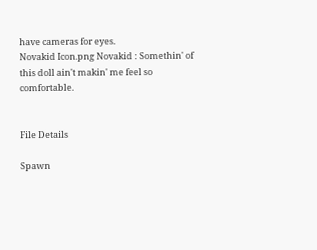have cameras for eyes.
Novakid Icon.png Novakid : Somethin' of this doll ain't makin' me feel so comfortable.


File Details

Spawn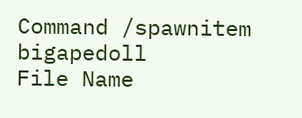Command /spawnitem bigapedoll
File Name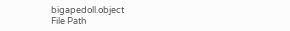bigapedoll.object
File Path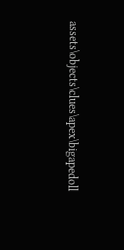assets\objects\clues\apex\bigapedoll